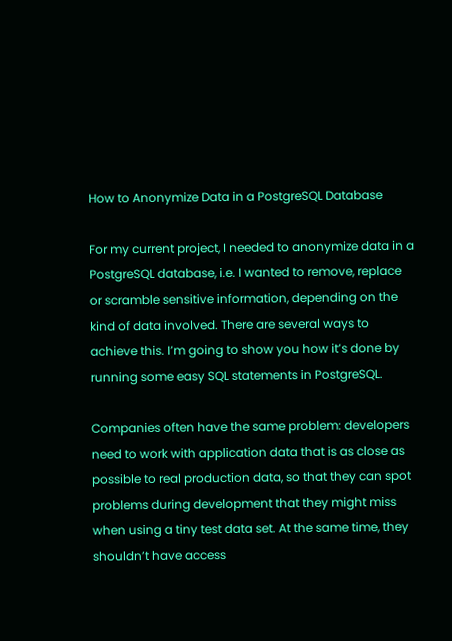How to Anonymize Data in a PostgreSQL Database

For my current project, I needed to anonymize data in a PostgreSQL database, i.e. I wanted to remove, replace or scramble sensitive information, depending on the kind of data involved. There are several ways to achieve this. I’m going to show you how it’s done by running some easy SQL statements in PostgreSQL.

Companies often have the same problem: developers need to work with application data that is as close as possible to real production data, so that they can spot problems during development that they might miss when using a tiny test data set. At the same time, they shouldn’t have access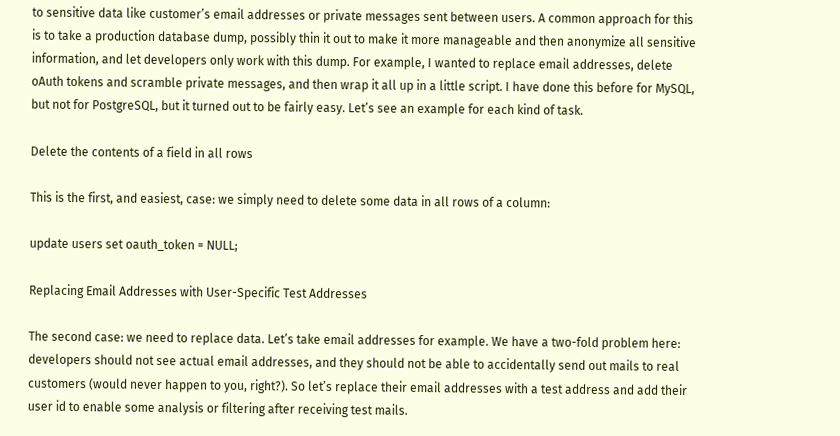to sensitive data like customer’s email addresses or private messages sent between users. A common approach for this is to take a production database dump, possibly thin it out to make it more manageable and then anonymize all sensitive information, and let developers only work with this dump. For example, I wanted to replace email addresses, delete oAuth tokens and scramble private messages, and then wrap it all up in a little script. I have done this before for MySQL, but not for PostgreSQL, but it turned out to be fairly easy. Let’s see an example for each kind of task.

Delete the contents of a field in all rows

This is the first, and easiest, case: we simply need to delete some data in all rows of a column:

update users set oauth_token = NULL;

Replacing Email Addresses with User-Specific Test Addresses

The second case: we need to replace data. Let’s take email addresses for example. We have a two-fold problem here: developers should not see actual email addresses, and they should not be able to accidentally send out mails to real customers (would never happen to you, right?). So let’s replace their email addresses with a test address and add their user id to enable some analysis or filtering after receiving test mails.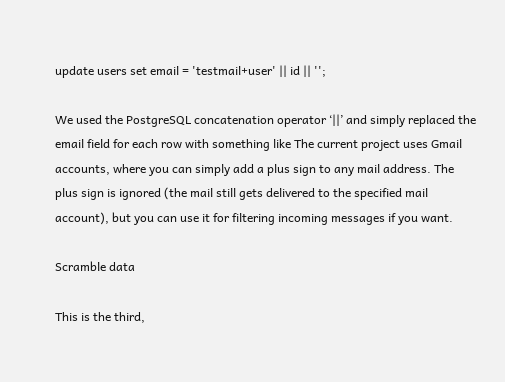update users set email = 'testmail+user' || id || '';

We used the PostgreSQL concatenation operator ‘||’ and simply replaced the email field for each row with something like The current project uses Gmail accounts, where you can simply add a plus sign to any mail address. The plus sign is ignored (the mail still gets delivered to the specified mail account), but you can use it for filtering incoming messages if you want.

Scramble data

This is the third,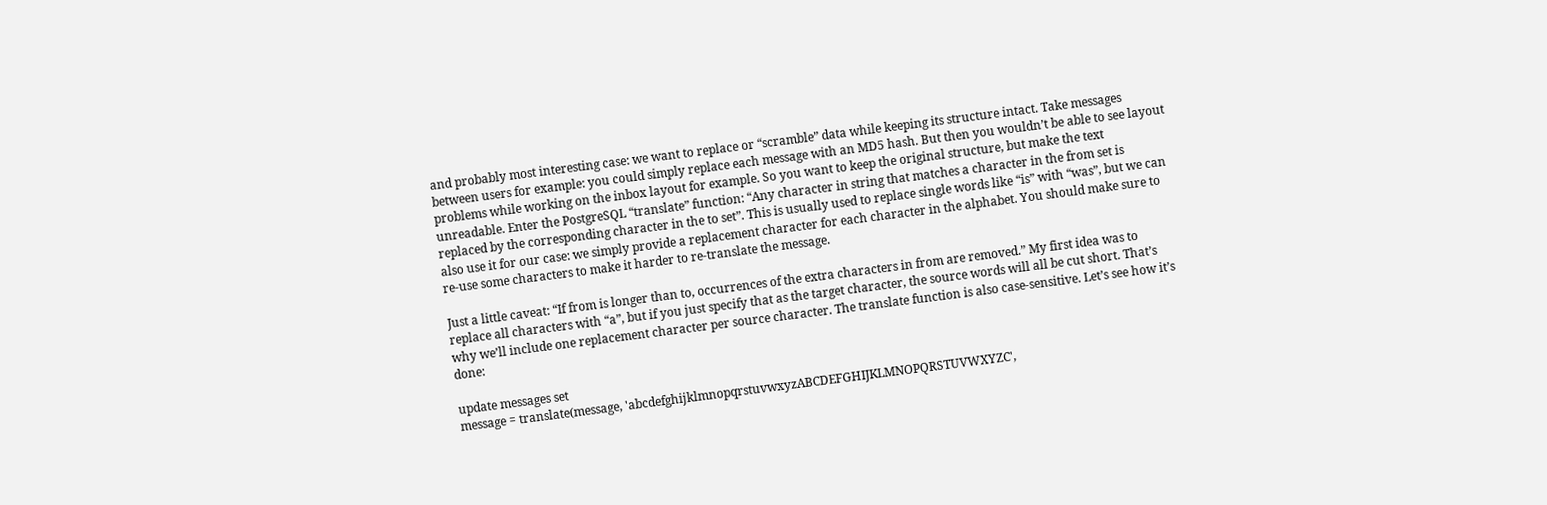and probably most interesting case: we want to replace or “scramble” data while keeping its structure intact. Take messages between users for example: you could simply replace each message with an MD5 hash. But then you wouldn’t be able to see layout problems while working on the inbox layout for example. So you want to keep the original structure, but make the text unreadable. Enter the PostgreSQL “translate” function: “Any character in string that matches a character in the from set is replaced by the corresponding character in the to set”. This is usually used to replace single words like “is” with “was”, but we can also use it for our case: we simply provide a replacement character for each character in the alphabet. You should make sure to re-use some characters to make it harder to re-translate the message.

Just a little caveat: “If from is longer than to, occurrences of the extra characters in from are removed.” My first idea was to replace all characters with “a”, but if you just specify that as the target character, the source words will all be cut short. That’s why we’ll include one replacement character per source character. The translate function is also case-sensitive. Let’s see how it’s done:

update messages set
message = translate(message, 'abcdefghijklmnopqrstuvwxyzABCDEFGHIJKLMNOPQRSTUVWXYZC',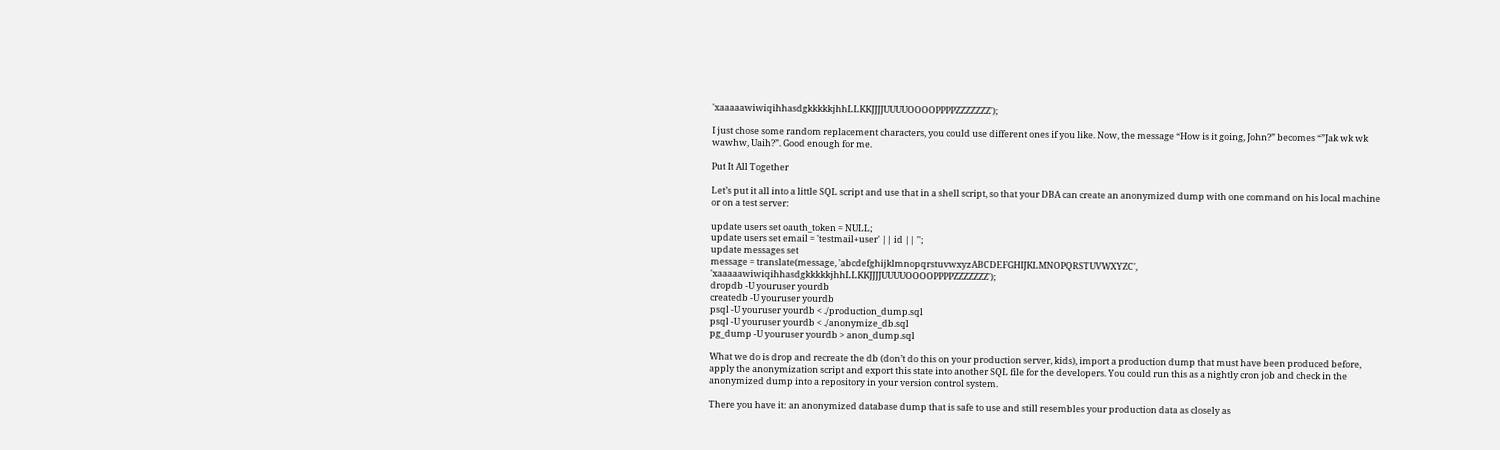'xaaaaawiwiqihhasdgkkkkkjhhLLKKJJJJUUUUOOOOPPPPZZZZZZZ');

I just chose some random replacement characters, you could use different ones if you like. Now, the message “How is it going, John?” becomes “”Jak wk wk wawhw, Uaih?”. Good enough for me.

Put It All Together

Let’s put it all into a little SQL script and use that in a shell script, so that your DBA can create an anonymized dump with one command on his local machine or on a test server:

update users set oauth_token = NULL;
update users set email = 'testmail+user' || id || '';
update messages set
message = translate(message, 'abcdefghijklmnopqrstuvwxyzABCDEFGHIJKLMNOPQRSTUVWXYZC', 'xaaaaawiwiqihhasdgkkkkkjhhLLKKJJJJUUUUOOOOPPPPZZZZZZZ');
dropdb -U youruser yourdb
createdb -U youruser yourdb
psql -U youruser yourdb < ./production_dump.sql
psql -U youruser yourdb < ./anonymize_db.sql
pg_dump -U youruser yourdb > anon_dump.sql

What we do is drop and recreate the db (don’t do this on your production server, kids), import a production dump that must have been produced before, apply the anonymization script and export this state into another SQL file for the developers. You could run this as a nightly cron job and check in the anonymized dump into a repository in your version control system.

There you have it: an anonymized database dump that is safe to use and still resembles your production data as closely as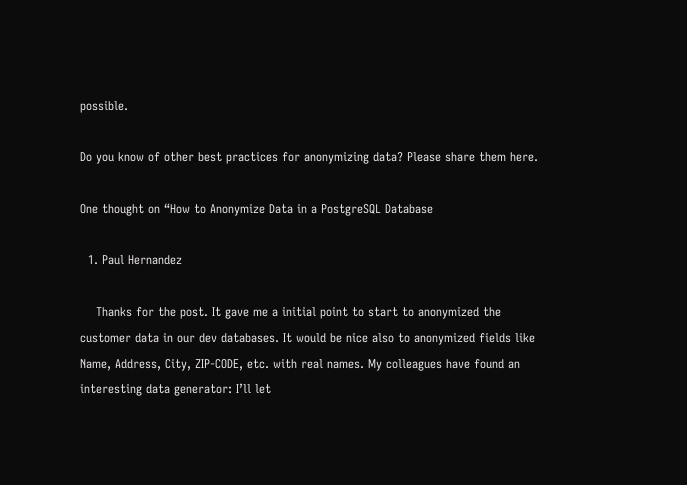possible.

Do you know of other best practices for anonymizing data? Please share them here.

One thought on “How to Anonymize Data in a PostgreSQL Database

  1. Paul Hernandez

    Thanks for the post. It gave me a initial point to start to anonymized the customer data in our dev databases. It would be nice also to anonymized fields like Name, Address, City, ZIP-CODE, etc. with real names. My colleagues have found an interesting data generator: I’ll let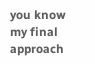you know my final approach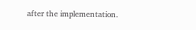after the implementation.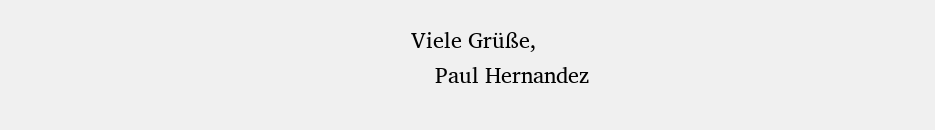Viele Grüße,
    Paul Hernandez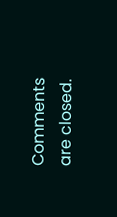Comments are closed.